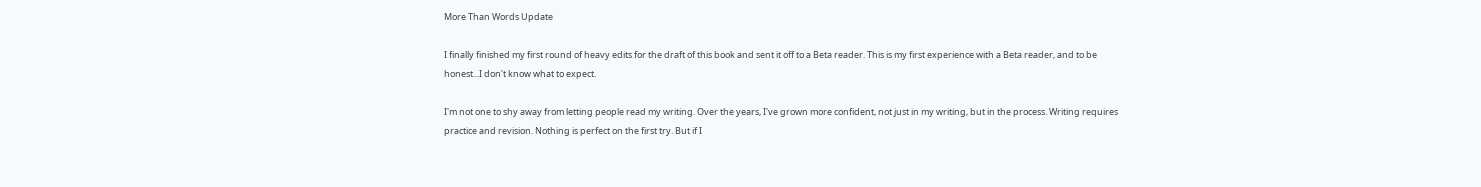More Than Words Update

I finally finished my first round of heavy edits for the draft of this book and sent it off to a Beta reader. This is my first experience with a Beta reader, and to be honest...I don't know what to expect.

I'm not one to shy away from letting people read my writing. Over the years, I've grown more confident, not just in my writing, but in the process. Writing requires practice and revision. Nothing is perfect on the first try. But if I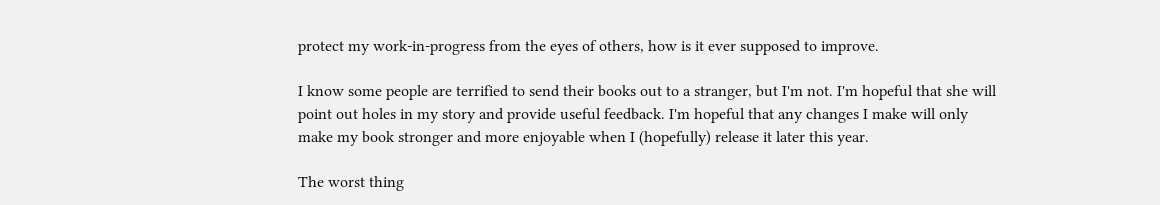protect my work-in-progress from the eyes of others, how is it ever supposed to improve.

I know some people are terrified to send their books out to a stranger, but I'm not. I'm hopeful that she will point out holes in my story and provide useful feedback. I'm hopeful that any changes I make will only make my book stronger and more enjoyable when I (hopefully) release it later this year.

The worst thing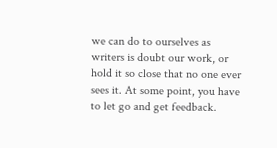we can do to ourselves as writers is doubt our work, or hold it so close that no one ever sees it. At some point, you have to let go and get feedback.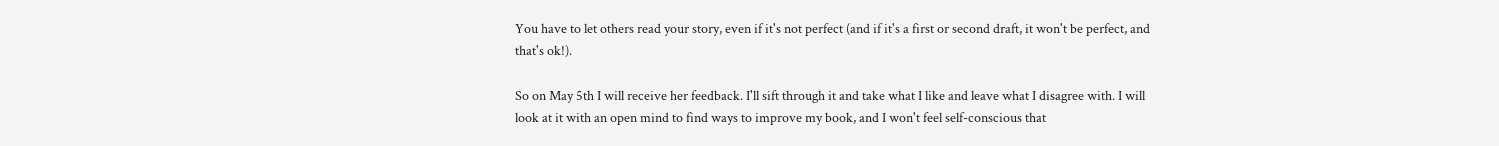You have to let others read your story, even if it's not perfect (and if it's a first or second draft, it won't be perfect, and that's ok!).

So on May 5th I will receive her feedback. I'll sift through it and take what I like and leave what I disagree with. I will look at it with an open mind to find ways to improve my book, and I won't feel self-conscious that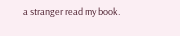a stranger read my book.